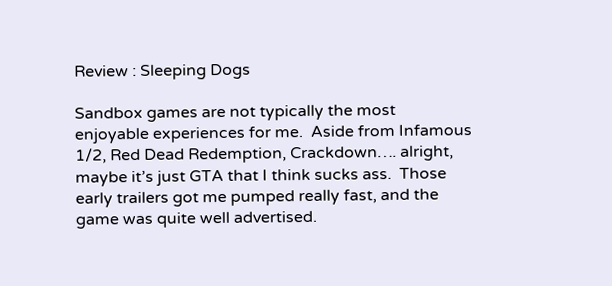Review : Sleeping Dogs

Sandbox games are not typically the most enjoyable experiences for me.  Aside from Infamous 1/2, Red Dead Redemption, Crackdown…. alright, maybe it’s just GTA that I think sucks ass.  Those early trailers got me pumped really fast, and the game was quite well advertised.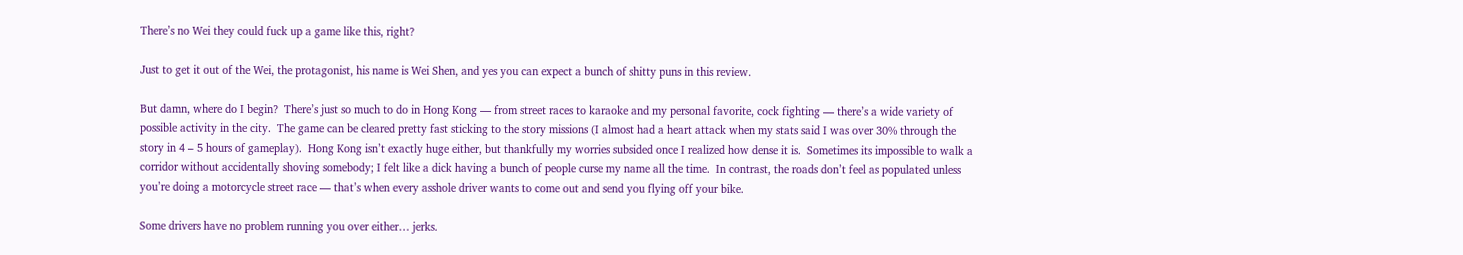There’s no Wei they could fuck up a game like this, right?

Just to get it out of the Wei, the protagonist, his name is Wei Shen, and yes you can expect a bunch of shitty puns in this review.

But damn, where do I begin?  There’s just so much to do in Hong Kong — from street races to karaoke and my personal favorite, cock fighting — there’s a wide variety of possible activity in the city.  The game can be cleared pretty fast sticking to the story missions (I almost had a heart attack when my stats said I was over 30% through the story in 4 – 5 hours of gameplay).  Hong Kong isn’t exactly huge either, but thankfully my worries subsided once I realized how dense it is.  Sometimes its impossible to walk a corridor without accidentally shoving somebody; I felt like a dick having a bunch of people curse my name all the time.  In contrast, the roads don’t feel as populated unless you’re doing a motorcycle street race — that’s when every asshole driver wants to come out and send you flying off your bike.

Some drivers have no problem running you over either… jerks.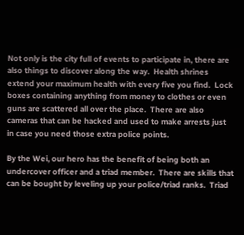Not only is the city full of events to participate in, there are also things to discover along the way.  Health shrines extend your maximum health with every five you find.  Lock boxes containing anything from money to clothes or even guns are scattered all over the place.  There are also cameras that can be hacked and used to make arrests just in case you need those extra police points.

By the Wei, our hero has the benefit of being both an undercover officer and a triad member.  There are skills that can be bought by leveling up your police/triad ranks.  Triad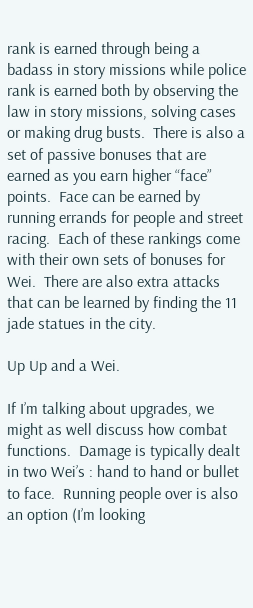rank is earned through being a badass in story missions while police rank is earned both by observing the law in story missions, solving cases or making drug busts.  There is also a set of passive bonuses that are earned as you earn higher “face” points.  Face can be earned by running errands for people and street racing.  Each of these rankings come with their own sets of bonuses for Wei.  There are also extra attacks that can be learned by finding the 11 jade statues in the city.

Up Up and a Wei.

If I’m talking about upgrades, we might as well discuss how combat functions.  Damage is typically dealt in two Wei’s : hand to hand or bullet to face.  Running people over is also an option (I’m looking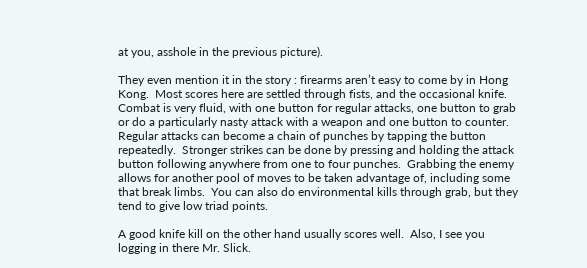at you, asshole in the previous picture).

They even mention it in the story : firearms aren’t easy to come by in Hong Kong.  Most scores here are settled through fists, and the occasional knife.  Combat is very fluid, with one button for regular attacks, one button to grab or do a particularly nasty attack with a weapon and one button to counter.  Regular attacks can become a chain of punches by tapping the button repeatedly.  Stronger strikes can be done by pressing and holding the attack button following anywhere from one to four punches.  Grabbing the enemy allows for another pool of moves to be taken advantage of, including some that break limbs.  You can also do environmental kills through grab, but they tend to give low triad points.

A good knife kill on the other hand usually scores well.  Also, I see you logging in there Mr. Slick.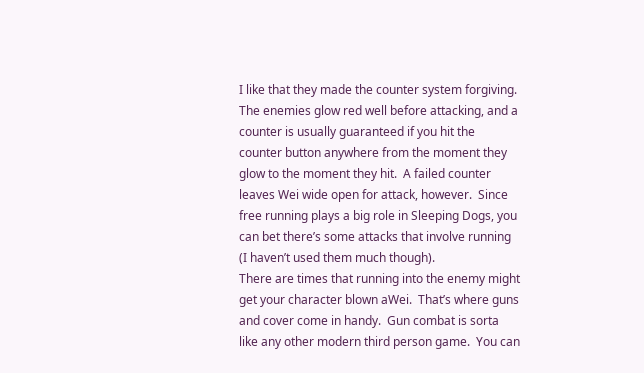I like that they made the counter system forgiving.  The enemies glow red well before attacking, and a counter is usually guaranteed if you hit the counter button anywhere from the moment they glow to the moment they hit.  A failed counter leaves Wei wide open for attack, however.  Since free running plays a big role in Sleeping Dogs, you can bet there’s some attacks that involve running (I haven’t used them much though).
There are times that running into the enemy might get your character blown aWei.  That’s where guns and cover come in handy.  Gun combat is sorta like any other modern third person game.  You can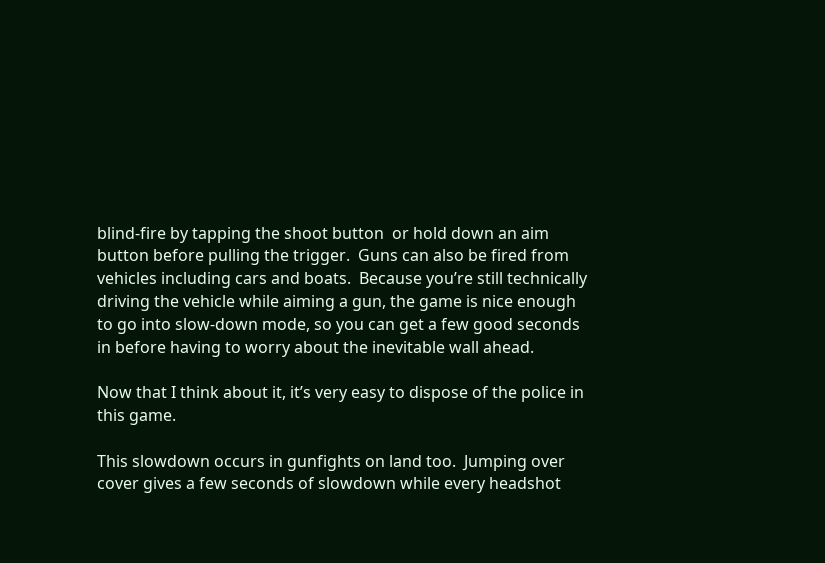blind-fire by tapping the shoot button  or hold down an aim button before pulling the trigger.  Guns can also be fired from vehicles including cars and boats.  Because you’re still technically driving the vehicle while aiming a gun, the game is nice enough to go into slow-down mode, so you can get a few good seconds in before having to worry about the inevitable wall ahead.

Now that I think about it, it’s very easy to dispose of the police in this game.

This slowdown occurs in gunfights on land too.  Jumping over cover gives a few seconds of slowdown while every headshot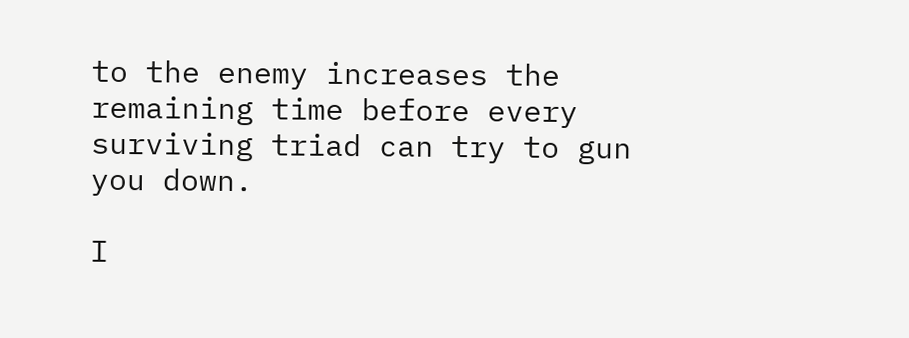to the enemy increases the remaining time before every surviving triad can try to gun you down.

I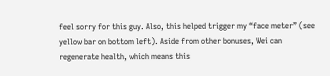feel sorry for this guy. Also, this helped trigger my “face meter” (see yellow bar on bottom left). Aside from other bonuses, Wei can regenerate health, which means this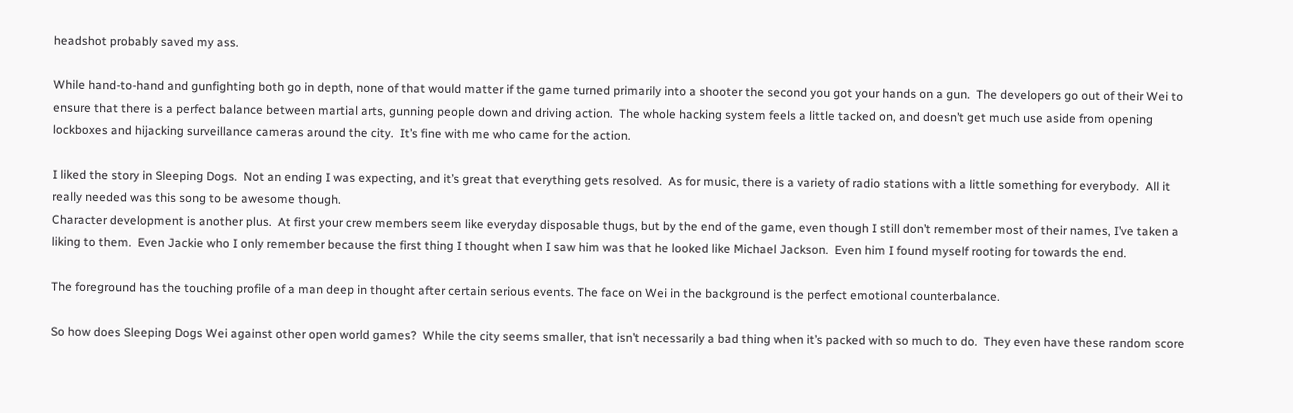headshot probably saved my ass.

While hand-to-hand and gunfighting both go in depth, none of that would matter if the game turned primarily into a shooter the second you got your hands on a gun.  The developers go out of their Wei to ensure that there is a perfect balance between martial arts, gunning people down and driving action.  The whole hacking system feels a little tacked on, and doesn’t get much use aside from opening lockboxes and hijacking surveillance cameras around the city.  It’s fine with me who came for the action.

I liked the story in Sleeping Dogs.  Not an ending I was expecting, and it’s great that everything gets resolved.  As for music, there is a variety of radio stations with a little something for everybody.  All it really needed was this song to be awesome though.
Character development is another plus.  At first your crew members seem like everyday disposable thugs, but by the end of the game, even though I still don’t remember most of their names, I’ve taken a liking to them.  Even Jackie who I only remember because the first thing I thought when I saw him was that he looked like Michael Jackson.  Even him I found myself rooting for towards the end.

The foreground has the touching profile of a man deep in thought after certain serious events. The face on Wei in the background is the perfect emotional counterbalance.

So how does Sleeping Dogs Wei against other open world games?  While the city seems smaller, that isn’t necessarily a bad thing when it’s packed with so much to do.  They even have these random score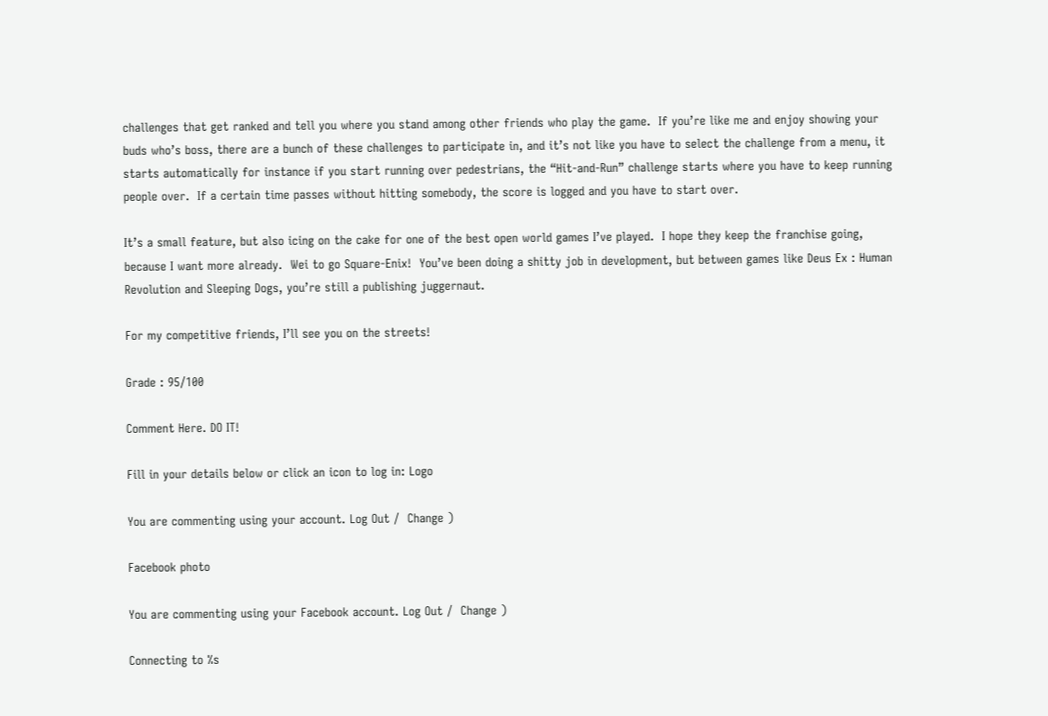challenges that get ranked and tell you where you stand among other friends who play the game.  If you’re like me and enjoy showing your buds who’s boss, there are a bunch of these challenges to participate in, and it’s not like you have to select the challenge from a menu, it starts automatically for instance if you start running over pedestrians, the “Hit-and-Run” challenge starts where you have to keep running people over.  If a certain time passes without hitting somebody, the score is logged and you have to start over.

It’s a small feature, but also icing on the cake for one of the best open world games I’ve played.  I hope they keep the franchise going, because I want more already.  Wei to go Square-Enix!  You’ve been doing a shitty job in development, but between games like Deus Ex : Human Revolution and Sleeping Dogs, you’re still a publishing juggernaut.

For my competitive friends, I’ll see you on the streets!

Grade : 95/100

Comment Here. DO IT!

Fill in your details below or click an icon to log in: Logo

You are commenting using your account. Log Out /  Change )

Facebook photo

You are commenting using your Facebook account. Log Out /  Change )

Connecting to %s